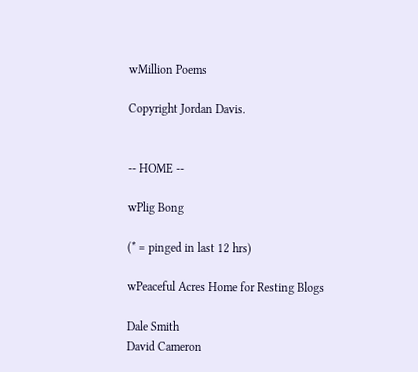wMillion Poems

Copyright Jordan Davis.


-- HOME --

wPlig Bong

(* = pinged in last 12 hrs)

wPeaceful Acres Home for Resting Blogs

Dale Smith
David Cameron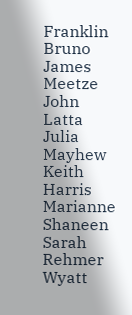Franklin Bruno
James Meetze
John Latta
Julia Mayhew
Keith Harris
Marianne Shaneen
Sarah Rehmer
Wyatt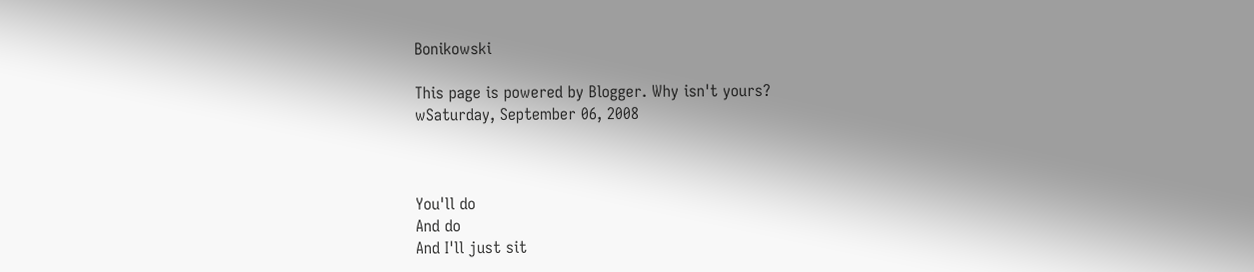Bonikowski

This page is powered by Blogger. Why isn't yours?
wSaturday, September 06, 2008



You'll do
And do
And I'll just sit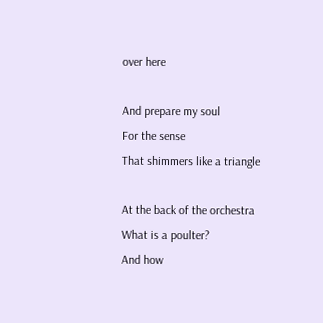over here

And prepare my soul
For the sense
That shimmers like a triangle

At the back of the orchestra
What is a poulter?
And how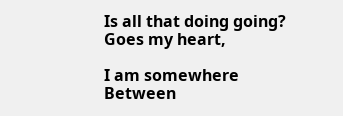Is all that doing going?
Goes my heart,

I am somewhere
Between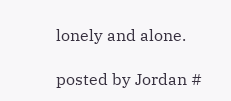lonely and alone.

posted by Jordan #